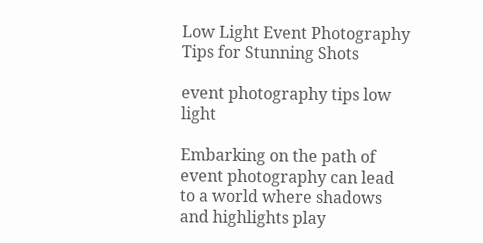Low Light Event Photography Tips for Stunning Shots

event photography tips low light

Embarking on the path of event photography can lead to a world where shadows and highlights play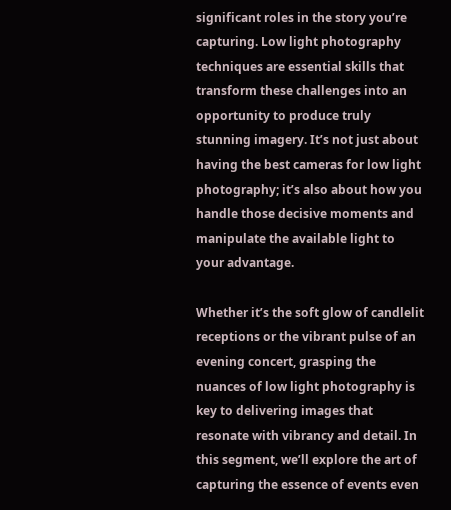significant roles in the story you’re capturing. Low light photography techniques are essential skills that transform these challenges into an opportunity to produce truly stunning imagery. It’s not just about having the best cameras for low light photography; it’s also about how you handle those decisive moments and manipulate the available light to your advantage.

Whether it’s the soft glow of candlelit receptions or the vibrant pulse of an evening concert, grasping the nuances of low light photography is key to delivering images that resonate with vibrancy and detail. In this segment, we’ll explore the art of capturing the essence of events even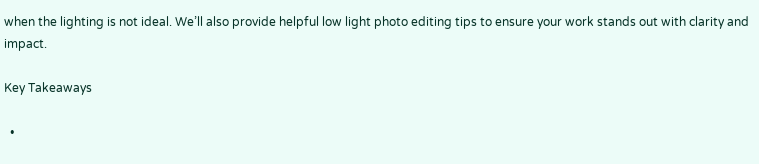when the lighting is not ideal. We’ll also provide helpful low light photo editing tips to ensure your work stands out with clarity and impact.

Key Takeaways

  •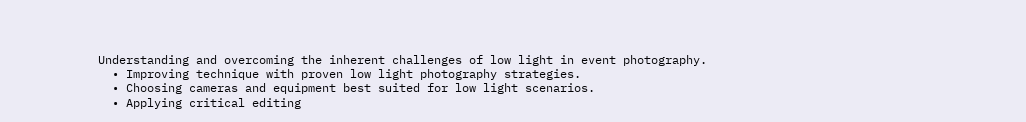Understanding and overcoming the inherent challenges of low light in event photography.
  • Improving technique with proven low light photography strategies.
  • Choosing cameras and equipment best suited for low light scenarios.
  • Applying critical editing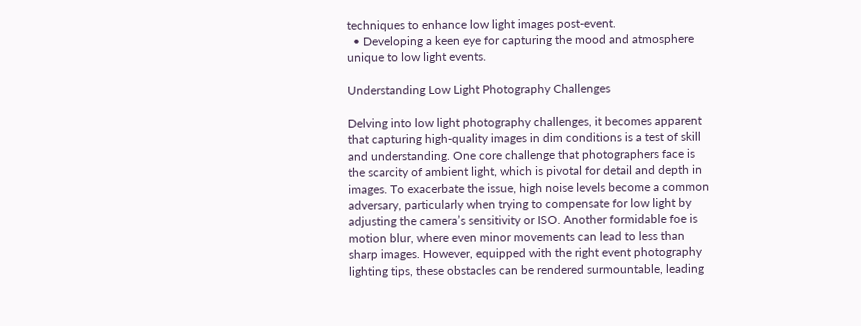techniques to enhance low light images post-event.
  • Developing a keen eye for capturing the mood and atmosphere unique to low light events.

Understanding Low Light Photography Challenges

Delving into low light photography challenges, it becomes apparent that capturing high-quality images in dim conditions is a test of skill and understanding. One core challenge that photographers face is the scarcity of ambient light, which is pivotal for detail and depth in images. To exacerbate the issue, high noise levels become a common adversary, particularly when trying to compensate for low light by adjusting the camera’s sensitivity or ISO. Another formidable foe is motion blur, where even minor movements can lead to less than sharp images. However, equipped with the right event photography lighting tips, these obstacles can be rendered surmountable, leading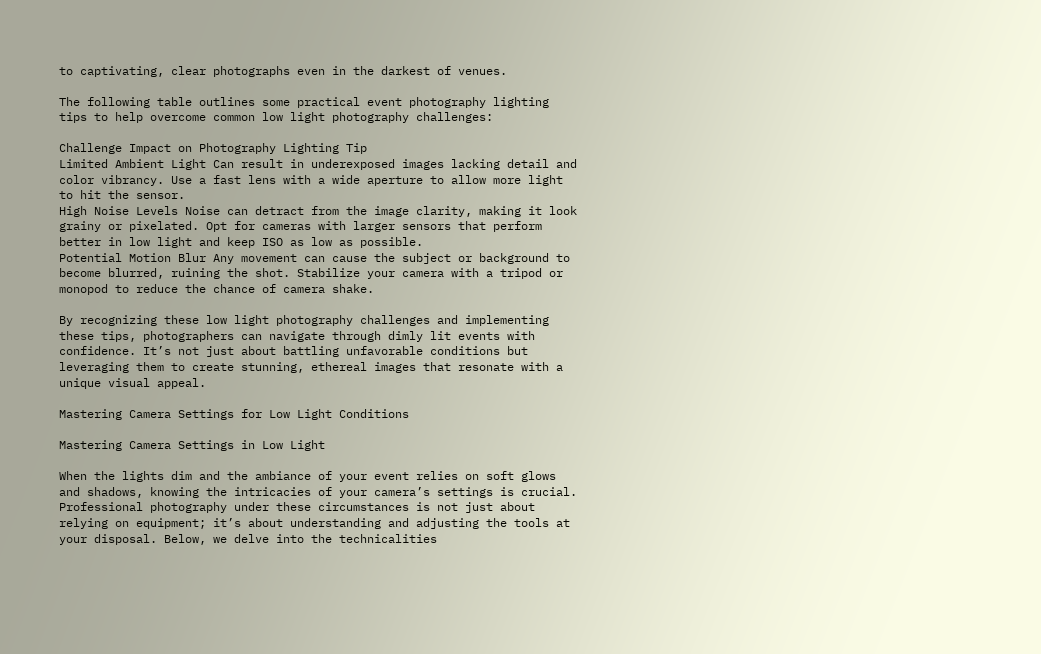to captivating, clear photographs even in the darkest of venues.

The following table outlines some practical event photography lighting tips to help overcome common low light photography challenges:

Challenge Impact on Photography Lighting Tip
Limited Ambient Light Can result in underexposed images lacking detail and color vibrancy. Use a fast lens with a wide aperture to allow more light to hit the sensor.
High Noise Levels Noise can detract from the image clarity, making it look grainy or pixelated. Opt for cameras with larger sensors that perform better in low light and keep ISO as low as possible.
Potential Motion Blur Any movement can cause the subject or background to become blurred, ruining the shot. Stabilize your camera with a tripod or monopod to reduce the chance of camera shake.

By recognizing these low light photography challenges and implementing these tips, photographers can navigate through dimly lit events with confidence. It’s not just about battling unfavorable conditions but leveraging them to create stunning, ethereal images that resonate with a unique visual appeal.

Mastering Camera Settings for Low Light Conditions

Mastering Camera Settings in Low Light

When the lights dim and the ambiance of your event relies on soft glows and shadows, knowing the intricacies of your camera’s settings is crucial. Professional photography under these circumstances is not just about relying on equipment; it’s about understanding and adjusting the tools at your disposal. Below, we delve into the technicalities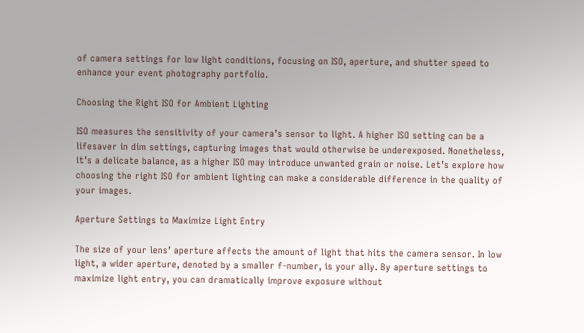of camera settings for low light conditions, focusing on ISO, aperture, and shutter speed to enhance your event photography portfolio.

Choosing the Right ISO for Ambient Lighting

ISO measures the sensitivity of your camera’s sensor to light. A higher ISO setting can be a lifesaver in dim settings, capturing images that would otherwise be underexposed. Nonetheless, it’s a delicate balance, as a higher ISO may introduce unwanted grain or noise. Let’s explore how choosing the right ISO for ambient lighting can make a considerable difference in the quality of your images.

Aperture Settings to Maximize Light Entry

The size of your lens’ aperture affects the amount of light that hits the camera sensor. In low light, a wider aperture, denoted by a smaller f-number, is your ally. By aperture settings to maximize light entry, you can dramatically improve exposure without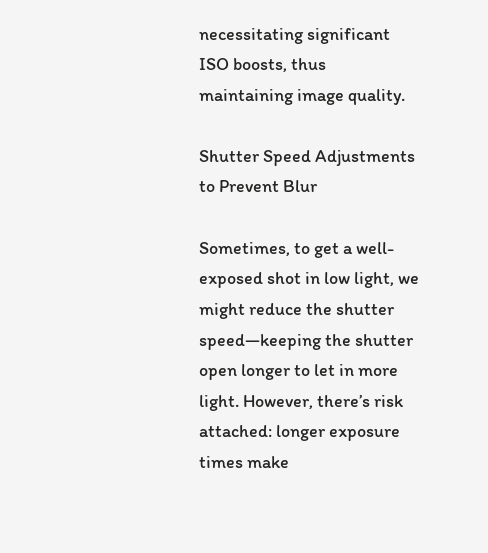necessitating significant ISO boosts, thus maintaining image quality.

Shutter Speed Adjustments to Prevent Blur

Sometimes, to get a well-exposed shot in low light, we might reduce the shutter speed—keeping the shutter open longer to let in more light. However, there’s risk attached: longer exposure times make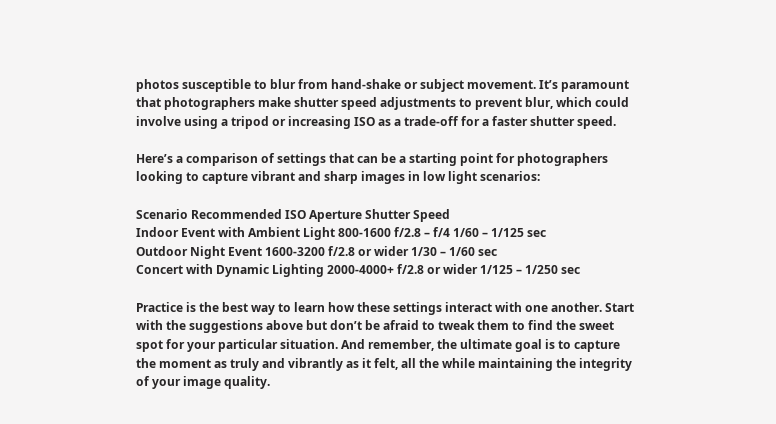photos susceptible to blur from hand-shake or subject movement. It’s paramount that photographers make shutter speed adjustments to prevent blur, which could involve using a tripod or increasing ISO as a trade-off for a faster shutter speed.

Here’s a comparison of settings that can be a starting point for photographers looking to capture vibrant and sharp images in low light scenarios:

Scenario Recommended ISO Aperture Shutter Speed
Indoor Event with Ambient Light 800-1600 f/2.8 – f/4 1/60 – 1/125 sec
Outdoor Night Event 1600-3200 f/2.8 or wider 1/30 – 1/60 sec
Concert with Dynamic Lighting 2000-4000+ f/2.8 or wider 1/125 – 1/250 sec

Practice is the best way to learn how these settings interact with one another. Start with the suggestions above but don’t be afraid to tweak them to find the sweet spot for your particular situation. And remember, the ultimate goal is to capture the moment as truly and vibrantly as it felt, all the while maintaining the integrity of your image quality.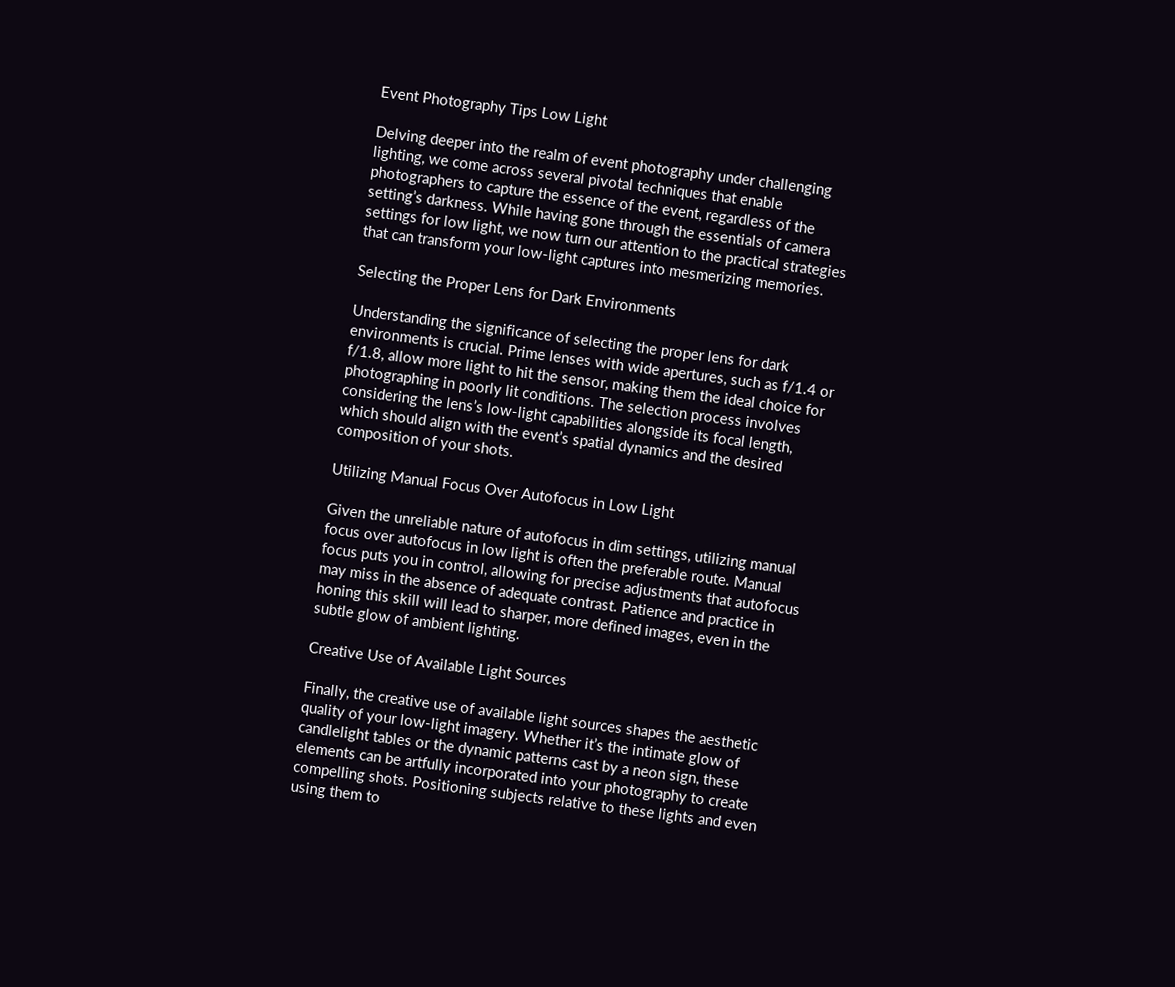Event Photography Tips Low Light

Delving deeper into the realm of event photography under challenging lighting, we come across several pivotal techniques that enable photographers to capture the essence of the event, regardless of the setting’s darkness. While having gone through the essentials of camera settings for low light, we now turn our attention to the practical strategies that can transform your low-light captures into mesmerizing memories.

Selecting the Proper Lens for Dark Environments

Understanding the significance of selecting the proper lens for dark environments is crucial. Prime lenses with wide apertures, such as f/1.4 or f/1.8, allow more light to hit the sensor, making them the ideal choice for photographing in poorly lit conditions. The selection process involves considering the lens’s low-light capabilities alongside its focal length, which should align with the event’s spatial dynamics and the desired composition of your shots.

Utilizing Manual Focus Over Autofocus in Low Light

Given the unreliable nature of autofocus in dim settings, utilizing manual focus over autofocus in low light is often the preferable route. Manual focus puts you in control, allowing for precise adjustments that autofocus may miss in the absence of adequate contrast. Patience and practice in honing this skill will lead to sharper, more defined images, even in the subtle glow of ambient lighting.

Creative Use of Available Light Sources

Finally, the creative use of available light sources shapes the aesthetic quality of your low-light imagery. Whether it’s the intimate glow of candlelight tables or the dynamic patterns cast by a neon sign, these elements can be artfully incorporated into your photography to create compelling shots. Positioning subjects relative to these lights and even using them to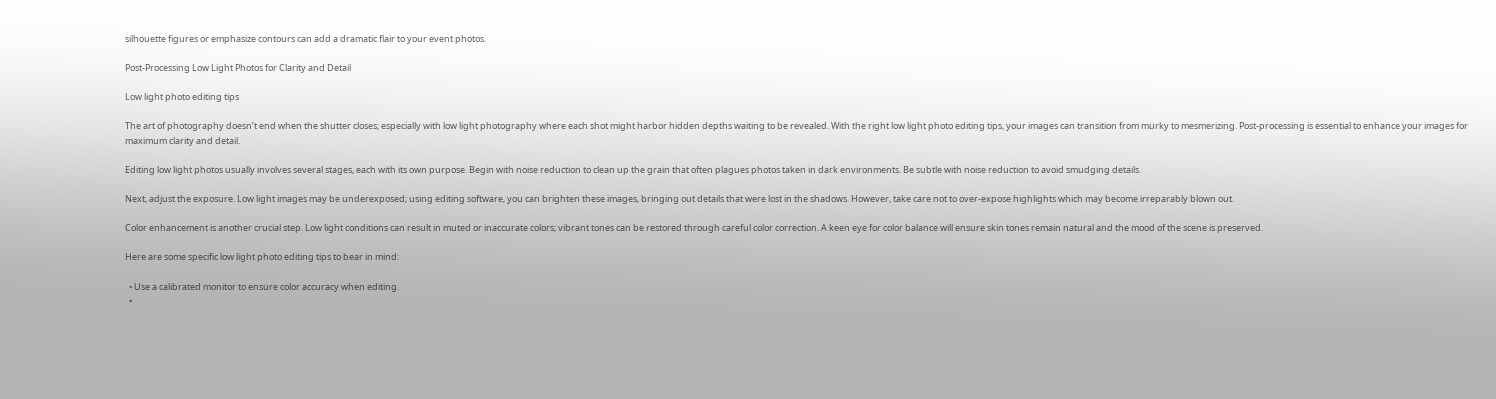silhouette figures or emphasize contours can add a dramatic flair to your event photos.

Post-Processing Low Light Photos for Clarity and Detail

Low light photo editing tips

The art of photography doesn’t end when the shutter closes; especially with low light photography where each shot might harbor hidden depths waiting to be revealed. With the right low light photo editing tips, your images can transition from murky to mesmerizing. Post-processing is essential to enhance your images for maximum clarity and detail.

Editing low light photos usually involves several stages, each with its own purpose. Begin with noise reduction to clean up the grain that often plagues photos taken in dark environments. Be subtle with noise reduction to avoid smudging details.

Next, adjust the exposure. Low light images may be underexposed; using editing software, you can brighten these images, bringing out details that were lost in the shadows. However, take care not to over-expose highlights which may become irreparably blown out.

Color enhancement is another crucial step. Low light conditions can result in muted or inaccurate colors; vibrant tones can be restored through careful color correction. A keen eye for color balance will ensure skin tones remain natural and the mood of the scene is preserved.

Here are some specific low light photo editing tips to bear in mind:

  • Use a calibrated monitor to ensure color accuracy when editing.
  •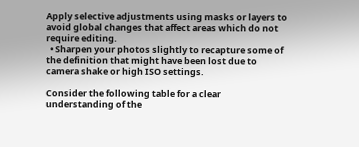Apply selective adjustments using masks or layers to avoid global changes that affect areas which do not require editing.
  • Sharpen your photos slightly to recapture some of the definition that might have been lost due to camera shake or high ISO settings.

Consider the following table for a clear understanding of the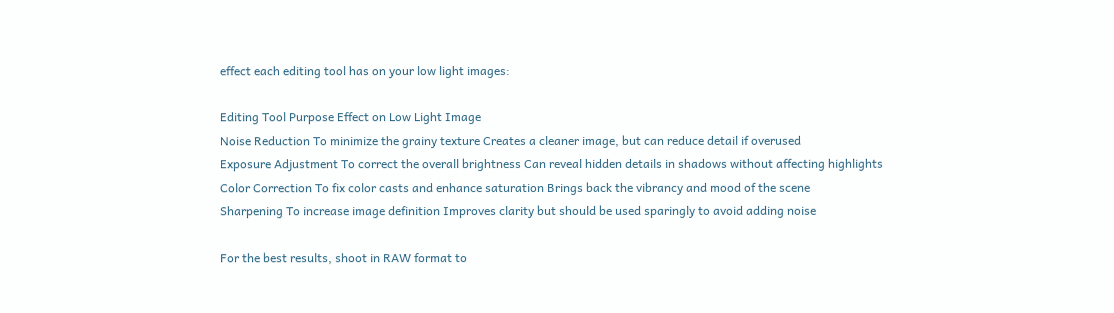effect each editing tool has on your low light images:

Editing Tool Purpose Effect on Low Light Image
Noise Reduction To minimize the grainy texture Creates a cleaner image, but can reduce detail if overused
Exposure Adjustment To correct the overall brightness Can reveal hidden details in shadows without affecting highlights
Color Correction To fix color casts and enhance saturation Brings back the vibrancy and mood of the scene
Sharpening To increase image definition Improves clarity but should be used sparingly to avoid adding noise

For the best results, shoot in RAW format to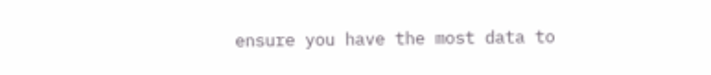ensure you have the most data to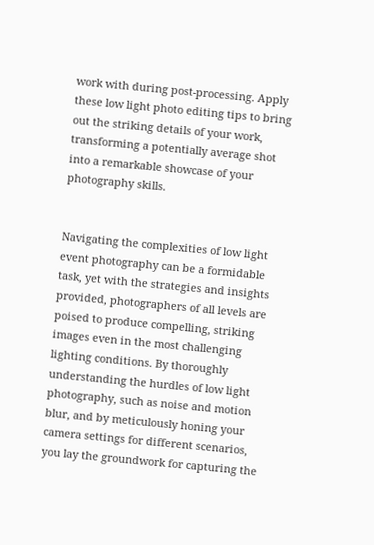work with during post-processing. Apply these low light photo editing tips to bring out the striking details of your work, transforming a potentially average shot into a remarkable showcase of your photography skills.


Navigating the complexities of low light event photography can be a formidable task, yet with the strategies and insights provided, photographers of all levels are poised to produce compelling, striking images even in the most challenging lighting conditions. By thoroughly understanding the hurdles of low light photography, such as noise and motion blur, and by meticulously honing your camera settings for different scenarios, you lay the groundwork for capturing the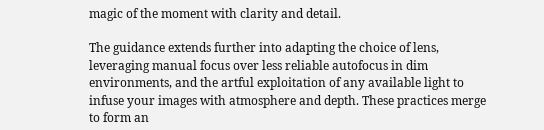magic of the moment with clarity and detail.

The guidance extends further into adapting the choice of lens, leveraging manual focus over less reliable autofocus in dim environments, and the artful exploitation of any available light to infuse your images with atmosphere and depth. These practices merge to form an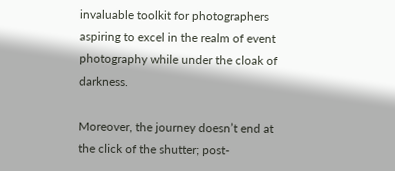invaluable toolkit for photographers aspiring to excel in the realm of event photography while under the cloak of darkness.

Moreover, the journey doesn’t end at the click of the shutter; post-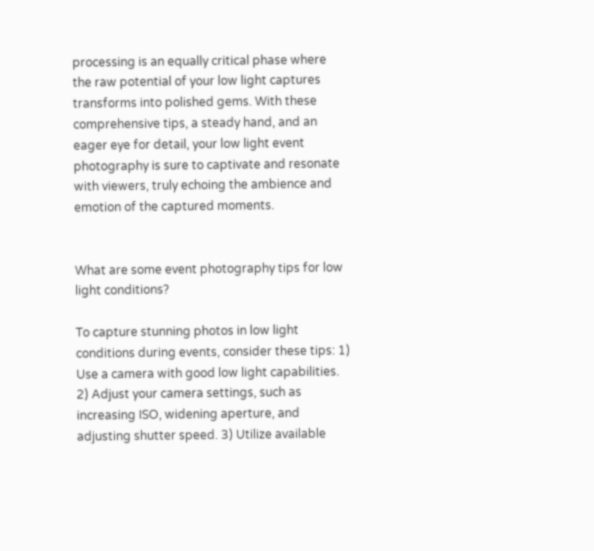processing is an equally critical phase where the raw potential of your low light captures transforms into polished gems. With these comprehensive tips, a steady hand, and an eager eye for detail, your low light event photography is sure to captivate and resonate with viewers, truly echoing the ambience and emotion of the captured moments.


What are some event photography tips for low light conditions?

To capture stunning photos in low light conditions during events, consider these tips: 1) Use a camera with good low light capabilities. 2) Adjust your camera settings, such as increasing ISO, widening aperture, and adjusting shutter speed. 3) Utilize available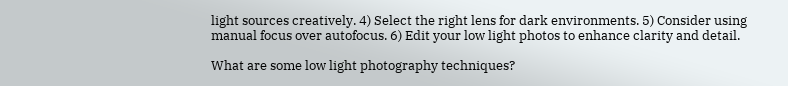light sources creatively. 4) Select the right lens for dark environments. 5) Consider using manual focus over autofocus. 6) Edit your low light photos to enhance clarity and detail.

What are some low light photography techniques?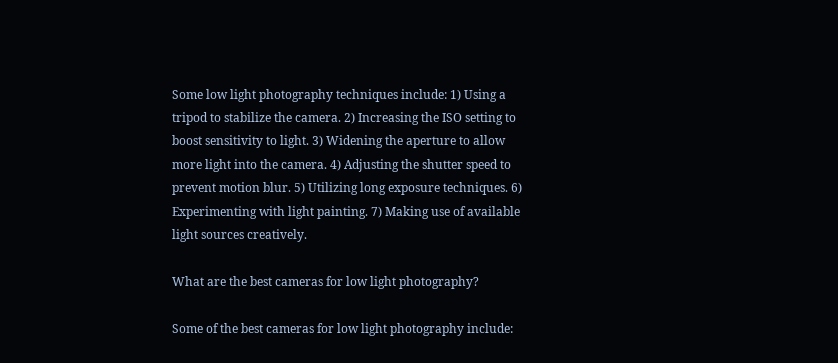Some low light photography techniques include: 1) Using a tripod to stabilize the camera. 2) Increasing the ISO setting to boost sensitivity to light. 3) Widening the aperture to allow more light into the camera. 4) Adjusting the shutter speed to prevent motion blur. 5) Utilizing long exposure techniques. 6) Experimenting with light painting. 7) Making use of available light sources creatively.

What are the best cameras for low light photography?

Some of the best cameras for low light photography include: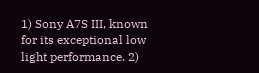1) Sony A7S III, known for its exceptional low light performance. 2)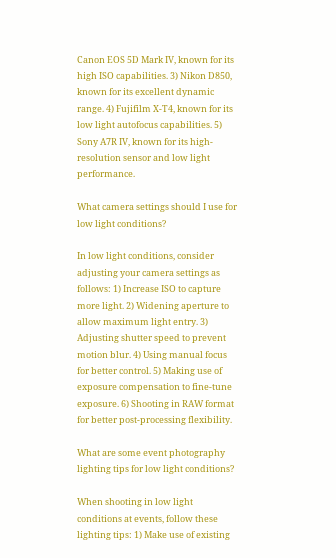Canon EOS 5D Mark IV, known for its high ISO capabilities. 3) Nikon D850, known for its excellent dynamic range. 4) Fujifilm X-T4, known for its low light autofocus capabilities. 5) Sony A7R IV, known for its high-resolution sensor and low light performance.

What camera settings should I use for low light conditions?

In low light conditions, consider adjusting your camera settings as follows: 1) Increase ISO to capture more light. 2) Widening aperture to allow maximum light entry. 3) Adjusting shutter speed to prevent motion blur. 4) Using manual focus for better control. 5) Making use of exposure compensation to fine-tune exposure. 6) Shooting in RAW format for better post-processing flexibility.

What are some event photography lighting tips for low light conditions?

When shooting in low light conditions at events, follow these lighting tips: 1) Make use of existing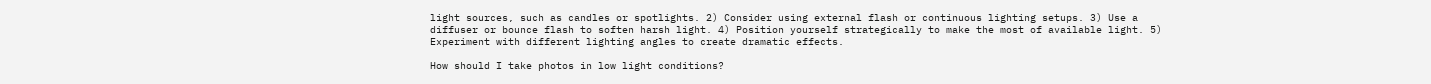light sources, such as candles or spotlights. 2) Consider using external flash or continuous lighting setups. 3) Use a diffuser or bounce flash to soften harsh light. 4) Position yourself strategically to make the most of available light. 5) Experiment with different lighting angles to create dramatic effects.

How should I take photos in low light conditions?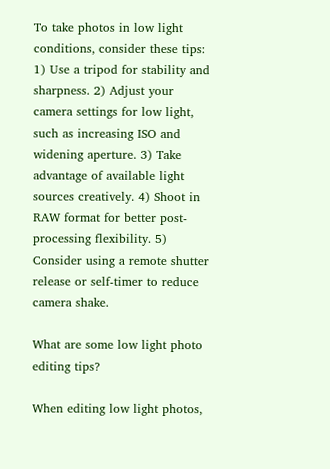To take photos in low light conditions, consider these tips: 1) Use a tripod for stability and sharpness. 2) Adjust your camera settings for low light, such as increasing ISO and widening aperture. 3) Take advantage of available light sources creatively. 4) Shoot in RAW format for better post-processing flexibility. 5) Consider using a remote shutter release or self-timer to reduce camera shake.

What are some low light photo editing tips?

When editing low light photos,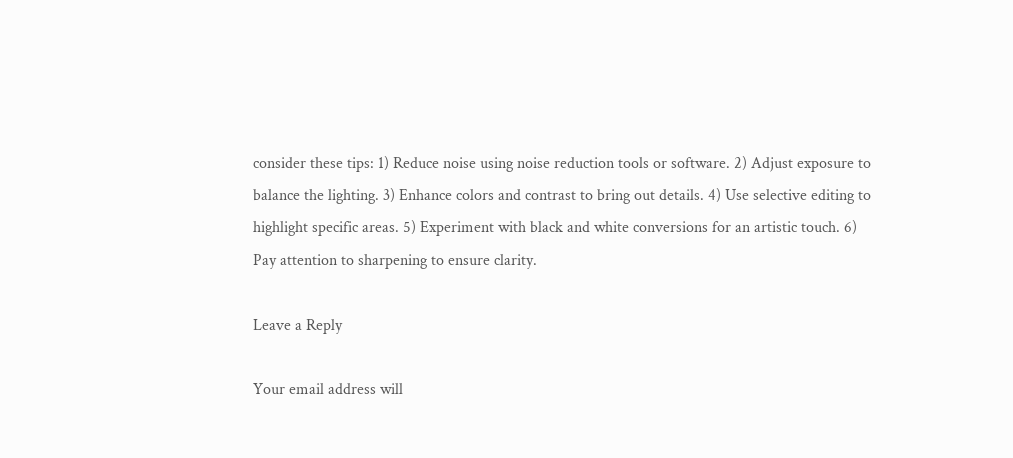consider these tips: 1) Reduce noise using noise reduction tools or software. 2) Adjust exposure to balance the lighting. 3) Enhance colors and contrast to bring out details. 4) Use selective editing to highlight specific areas. 5) Experiment with black and white conversions for an artistic touch. 6) Pay attention to sharpening to ensure clarity.

Leave a Reply

Your email address will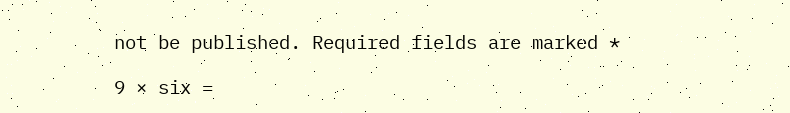not be published. Required fields are marked *

9 × six =